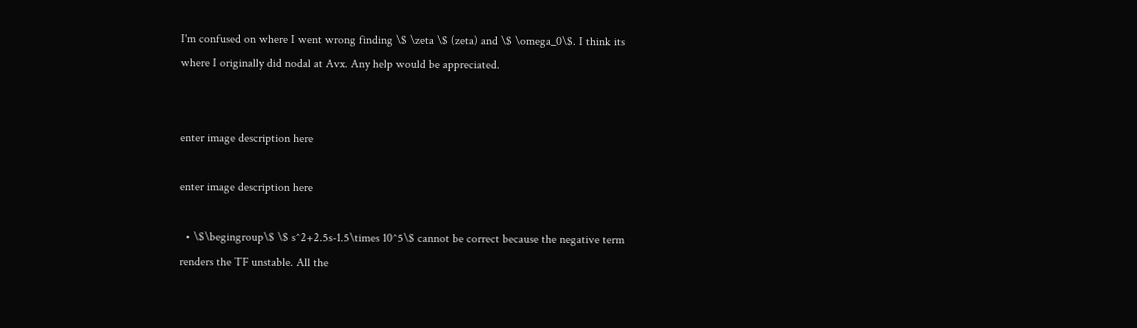I'm confused on where I went wrong finding \$ \zeta \$ (zeta) and \$ \omega_0\$. I think its where I originally did nodal at Avx. Any help would be appreciated.


enter image description here

enter image description here

  • \$\begingroup\$ \$ s^2+2.5s-1.5\times 10^5\$ cannot be correct because the negative term renders the TF unstable. All the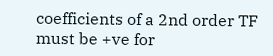coefficients of a 2nd order TF must be +ve for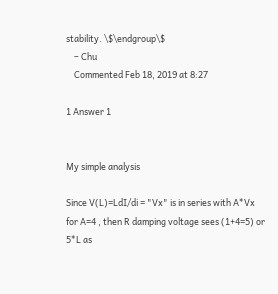stability. \$\endgroup\$
    – Chu
    Commented Feb 18, 2019 at 8:27

1 Answer 1


My simple analysis

Since V(L)=LdI/di = "Vx" is in series with A*Vx for A=4 , then R damping voltage sees (1+4=5) or 5*L as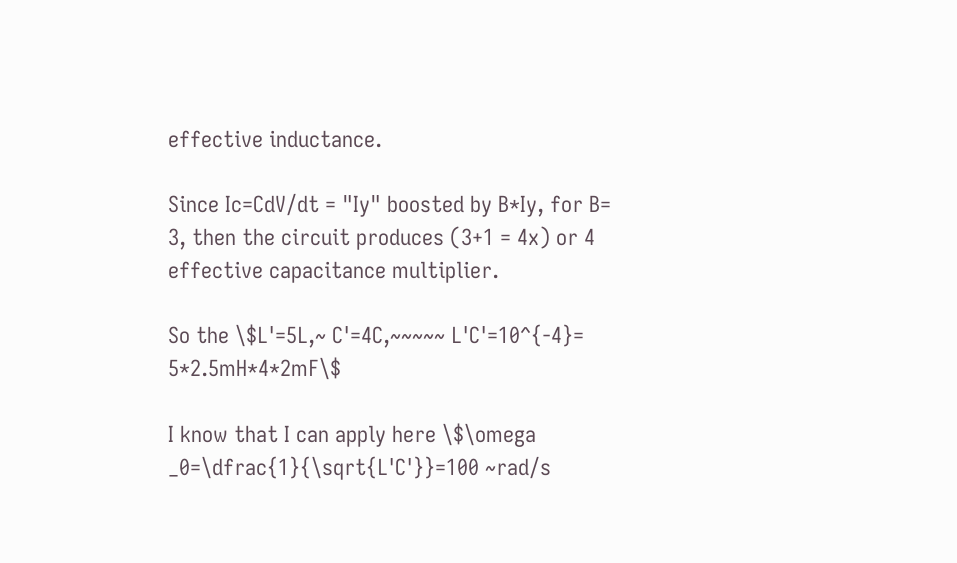effective inductance.

Since Ic=CdV/dt = "Iy" boosted by B*Iy, for B= 3, then the circuit produces (3+1 = 4x) or 4 effective capacitance multiplier.

So the \$L'=5L,~ C'=4C,~~~~~ L'C'=10^{-4}= 5*2.5mH*4*2mF\$

I know that I can apply here \$\omega _0=\dfrac{1}{\sqrt{L'C'}}=100 ~rad/s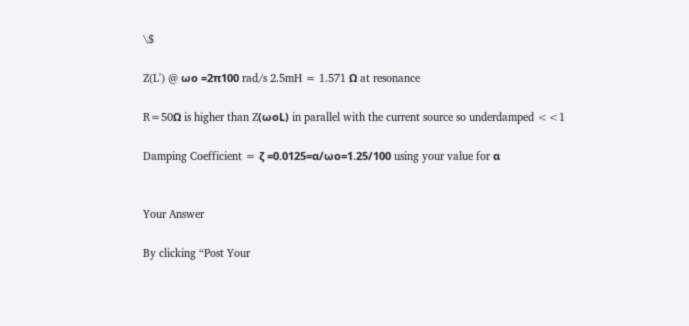\$

Z(L') @ ωo =2π100 rad/s 2.5mH = 1.571 Ω at resonance

R=50Ω is higher than Z(ωoL) in parallel with the current source so underdamped <<1

Damping Coefficient = ζ =0.0125=α/ωo=1.25/100 using your value for α


Your Answer

By clicking “Post Your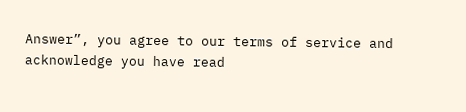Answer”, you agree to our terms of service and acknowledge you have read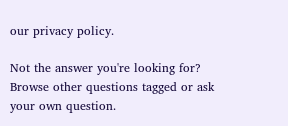our privacy policy.

Not the answer you're looking for? Browse other questions tagged or ask your own question.